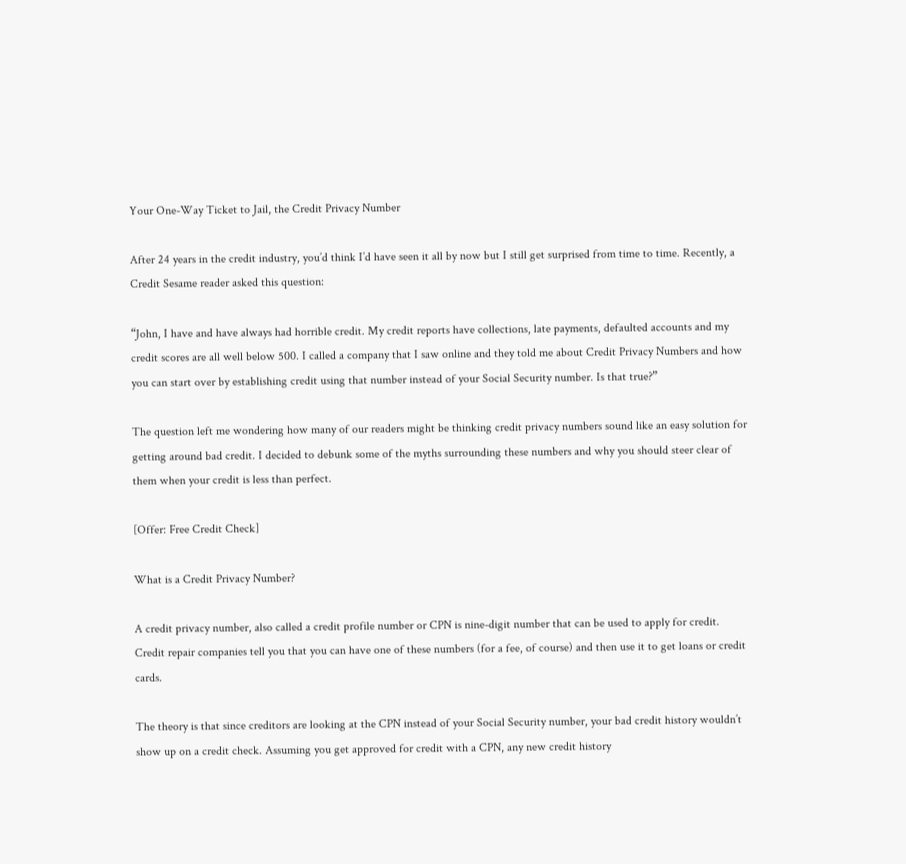Your One-Way Ticket to Jail, the Credit Privacy Number

After 24 years in the credit industry, you’d think I’d have seen it all by now but I still get surprised from time to time. Recently, a Credit Sesame reader asked this question:

“John, I have and have always had horrible credit. My credit reports have collections, late payments, defaulted accounts and my credit scores are all well below 500. I called a company that I saw online and they told me about Credit Privacy Numbers and how you can start over by establishing credit using that number instead of your Social Security number. Is that true?”

The question left me wondering how many of our readers might be thinking credit privacy numbers sound like an easy solution for getting around bad credit. I decided to debunk some of the myths surrounding these numbers and why you should steer clear of them when your credit is less than perfect.

[Offer: Free Credit Check]

What is a Credit Privacy Number?

A credit privacy number, also called a credit profile number or CPN is nine-digit number that can be used to apply for credit. Credit repair companies tell you that you can have one of these numbers (for a fee, of course) and then use it to get loans or credit cards.

The theory is that since creditors are looking at the CPN instead of your Social Security number, your bad credit history wouldn’t show up on a credit check. Assuming you get approved for credit with a CPN, any new credit history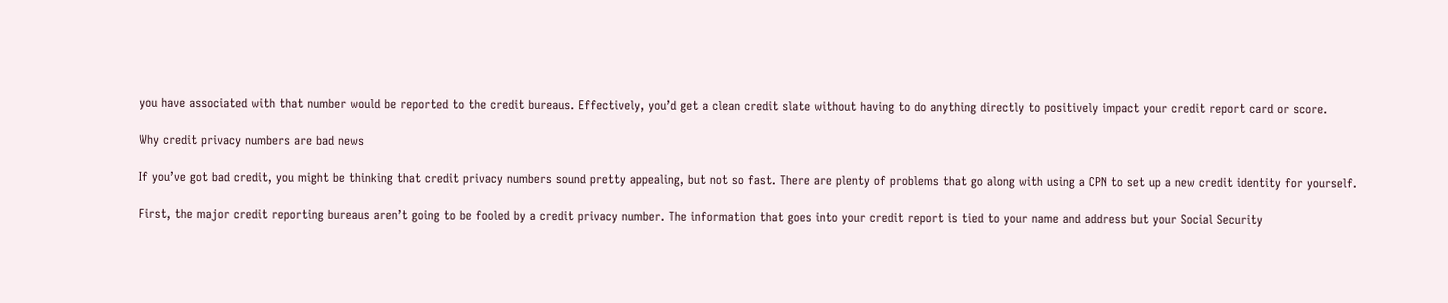you have associated with that number would be reported to the credit bureaus. Effectively, you’d get a clean credit slate without having to do anything directly to positively impact your credit report card or score.

Why credit privacy numbers are bad news

If you’ve got bad credit, you might be thinking that credit privacy numbers sound pretty appealing, but not so fast. There are plenty of problems that go along with using a CPN to set up a new credit identity for yourself.

First, the major credit reporting bureaus aren’t going to be fooled by a credit privacy number. The information that goes into your credit report is tied to your name and address but your Social Security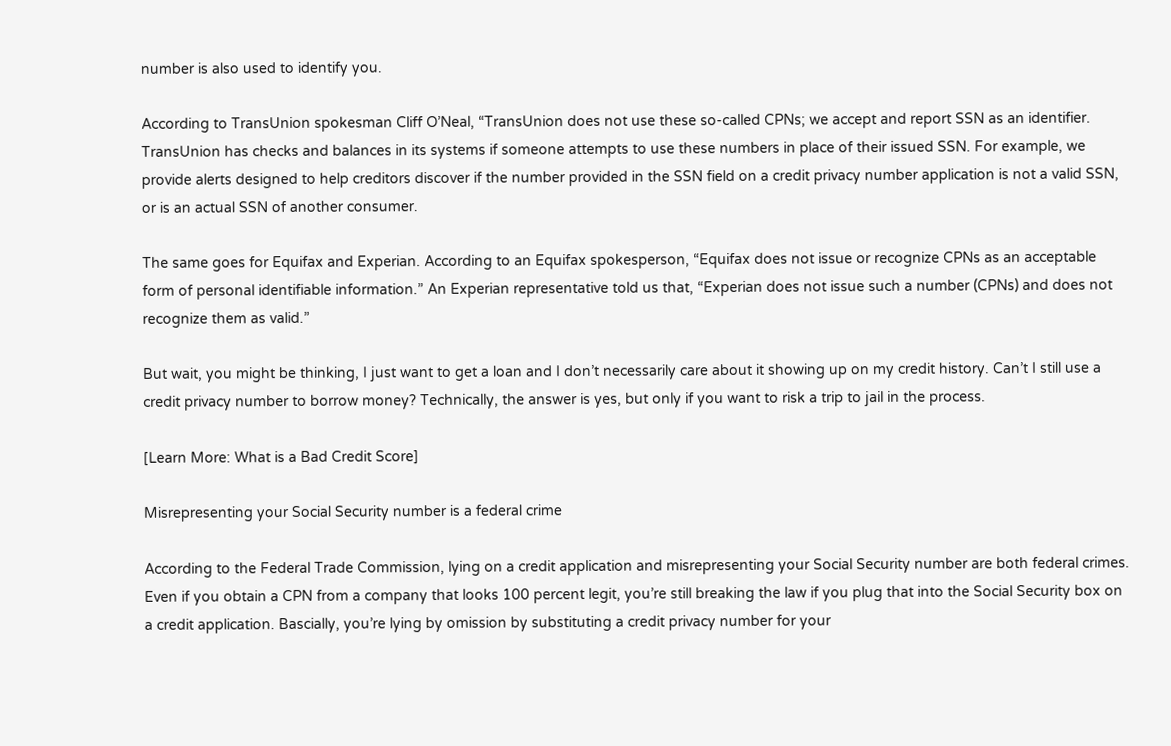number is also used to identify you.

According to TransUnion spokesman Cliff O’Neal, “TransUnion does not use these so-called CPNs; we accept and report SSN as an identifier. TransUnion has checks and balances in its systems if someone attempts to use these numbers in place of their issued SSN. For example, we provide alerts designed to help creditors discover if the number provided in the SSN field on a credit privacy number application is not a valid SSN, or is an actual SSN of another consumer.

The same goes for Equifax and Experian. According to an Equifax spokesperson, “Equifax does not issue or recognize CPNs as an acceptable form of personal identifiable information.” An Experian representative told us that, “Experian does not issue such a number (CPNs) and does not recognize them as valid.”

But wait, you might be thinking, I just want to get a loan and I don’t necessarily care about it showing up on my credit history. Can’t I still use a credit privacy number to borrow money? Technically, the answer is yes, but only if you want to risk a trip to jail in the process.

[Learn More: What is a Bad Credit Score]

Misrepresenting your Social Security number is a federal crime

According to the Federal Trade Commission, lying on a credit application and misrepresenting your Social Security number are both federal crimes. Even if you obtain a CPN from a company that looks 100 percent legit, you’re still breaking the law if you plug that into the Social Security box on a credit application. Bascially, you’re lying by omission by substituting a credit privacy number for your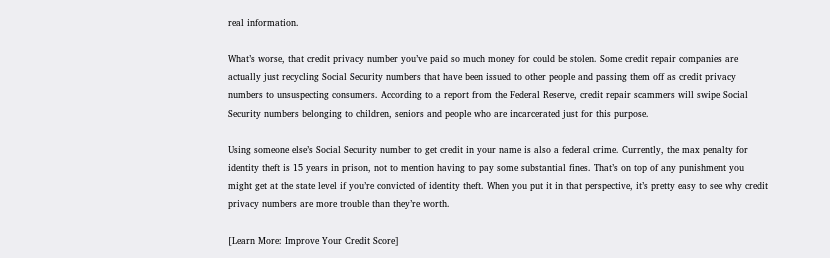real information.

What’s worse, that credit privacy number you’ve paid so much money for could be stolen. Some credit repair companies are actually just recycling Social Security numbers that have been issued to other people and passing them off as credit privacy numbers to unsuspecting consumers. According to a report from the Federal Reserve, credit repair scammers will swipe Social Security numbers belonging to children, seniors and people who are incarcerated just for this purpose.

Using someone else’s Social Security number to get credit in your name is also a federal crime. Currently, the max penalty for identity theft is 15 years in prison, not to mention having to pay some substantial fines. That’s on top of any punishment you might get at the state level if you’re convicted of identity theft. When you put it in that perspective, it’s pretty easy to see why credit privacy numbers are more trouble than they’re worth.

[Learn More: Improve Your Credit Score]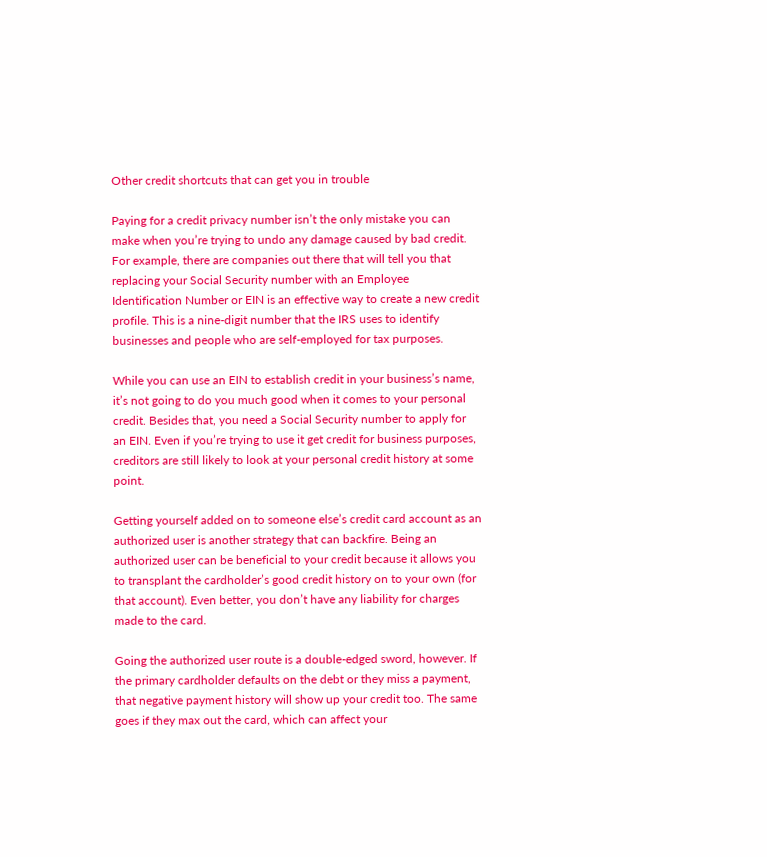Other credit shortcuts that can get you in trouble

Paying for a credit privacy number isn’t the only mistake you can make when you’re trying to undo any damage caused by bad credit. For example, there are companies out there that will tell you that replacing your Social Security number with an Employee Identification Number or EIN is an effective way to create a new credit profile. This is a nine-digit number that the IRS uses to identify businesses and people who are self-employed for tax purposes.

While you can use an EIN to establish credit in your business’s name, it’s not going to do you much good when it comes to your personal credit. Besides that, you need a Social Security number to apply for an EIN. Even if you’re trying to use it get credit for business purposes, creditors are still likely to look at your personal credit history at some point.

Getting yourself added on to someone else’s credit card account as an authorized user is another strategy that can backfire. Being an authorized user can be beneficial to your credit because it allows you to transplant the cardholder’s good credit history on to your own (for that account). Even better, you don’t have any liability for charges made to the card.

Going the authorized user route is a double-edged sword, however. If the primary cardholder defaults on the debt or they miss a payment, that negative payment history will show up your credit too. The same goes if they max out the card, which can affect your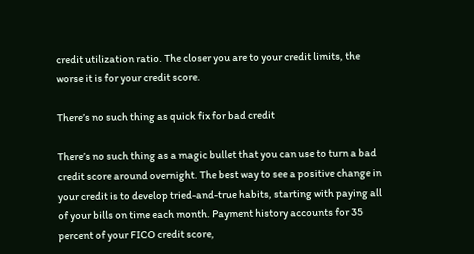credit utilization ratio. The closer you are to your credit limits, the worse it is for your credit score.

There’s no such thing as quick fix for bad credit

There’s no such thing as a magic bullet that you can use to turn a bad credit score around overnight. The best way to see a positive change in your credit is to develop tried-and-true habits, starting with paying all of your bills on time each month. Payment history accounts for 35 percent of your FICO credit score,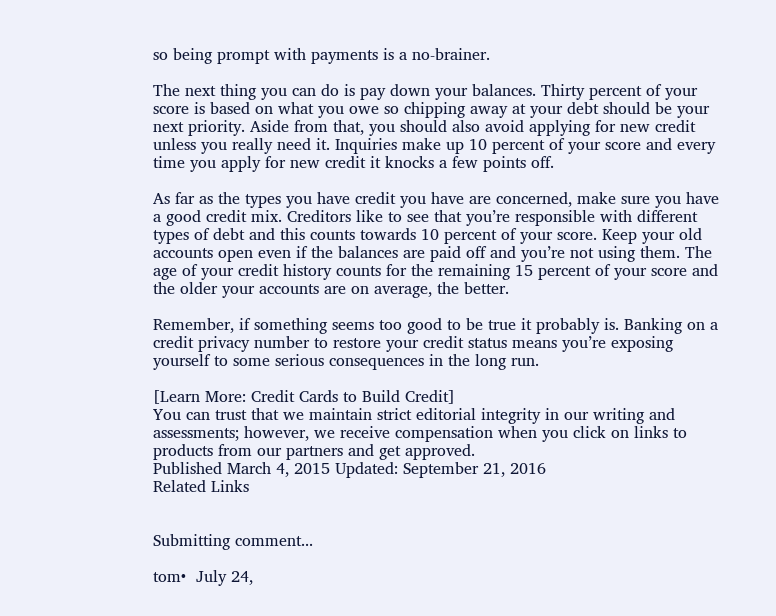so being prompt with payments is a no-brainer.

The next thing you can do is pay down your balances. Thirty percent of your score is based on what you owe so chipping away at your debt should be your next priority. Aside from that, you should also avoid applying for new credit unless you really need it. Inquiries make up 10 percent of your score and every time you apply for new credit it knocks a few points off.

As far as the types you have credit you have are concerned, make sure you have a good credit mix. Creditors like to see that you’re responsible with different types of debt and this counts towards 10 percent of your score. Keep your old accounts open even if the balances are paid off and you’re not using them. The age of your credit history counts for the remaining 15 percent of your score and the older your accounts are on average, the better.

Remember, if something seems too good to be true it probably is. Banking on a credit privacy number to restore your credit status means you’re exposing yourself to some serious consequences in the long run.

[Learn More: Credit Cards to Build Credit]
You can trust that we maintain strict editorial integrity in our writing and assessments; however, we receive compensation when you click on links to products from our partners and get approved.
Published March 4, 2015 Updated: September 21, 2016
Related Links


Submitting comment...

tom•  July 24,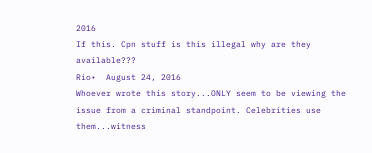2016
If this. Cpn stuff is this illegal why are they available???
Rio•  August 24, 2016
Whoever wrote this story...ONLY seem to be viewing the issue from a criminal standpoint. Celebrities use them...witness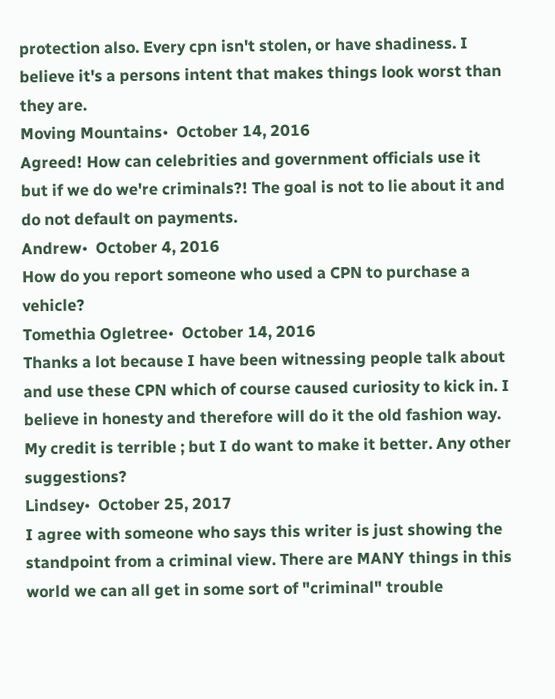protection also. Every cpn isn't stolen, or have shadiness. I believe it's a persons intent that makes things look worst than they are.
Moving Mountains•  October 14, 2016
Agreed! How can celebrities and government officials use it but if we do we're criminals?! The goal is not to lie about it and do not default on payments.
Andrew•  October 4, 2016
How do you report someone who used a CPN to purchase a vehicle?
Tomethia Ogletree•  October 14, 2016
Thanks a lot because I have been witnessing people talk about and use these CPN which of course caused curiosity to kick in. I believe in honesty and therefore will do it the old fashion way. My credit is terrible ; but I do want to make it better. Any other suggestions?
Lindsey•  October 25, 2017
I agree with someone who says this writer is just showing the standpoint from a criminal view. There are MANY things in this world we can all get in some sort of "criminal" trouble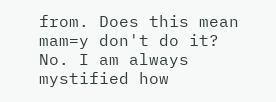from. Does this mean mam=y don't do it? No. I am always mystified how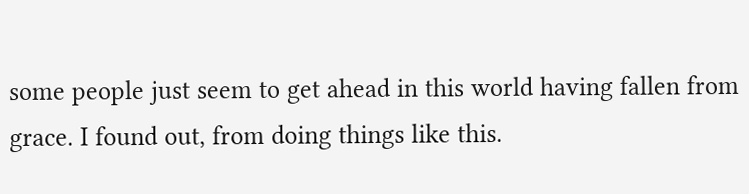some people just seem to get ahead in this world having fallen from grace. I found out, from doing things like this.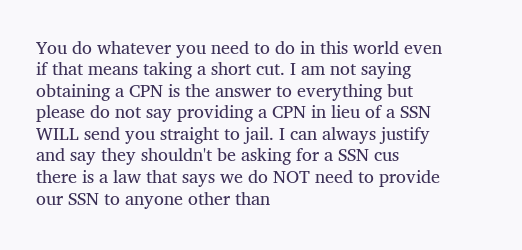You do whatever you need to do in this world even if that means taking a short cut. I am not saying obtaining a CPN is the answer to everything but please do not say providing a CPN in lieu of a SSN WILL send you straight to jail. I can always justify and say they shouldn't be asking for a SSN cus there is a law that says we do NOT need to provide our SSN to anyone other than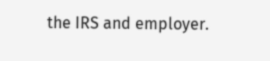the IRS and employer.